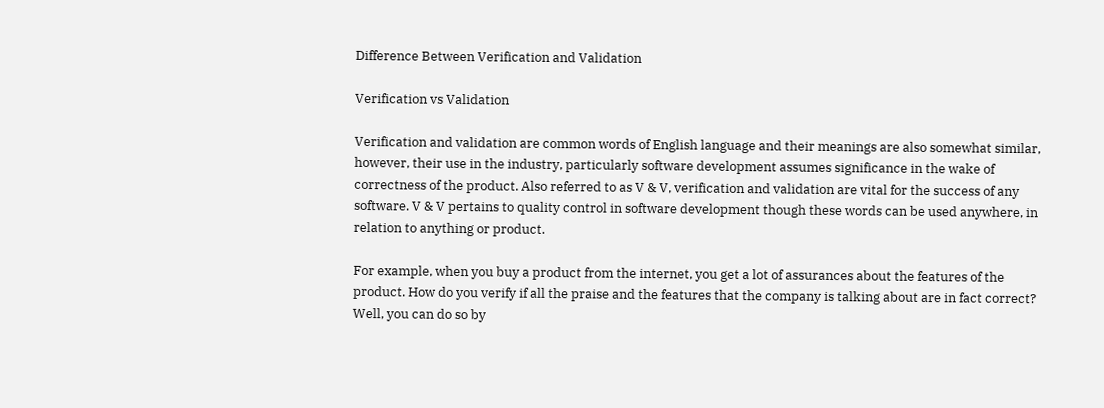Difference Between Verification and Validation

Verification vs Validation

Verification and validation are common words of English language and their meanings are also somewhat similar, however, their use in the industry, particularly software development assumes significance in the wake of correctness of the product. Also referred to as V & V, verification and validation are vital for the success of any software. V & V pertains to quality control in software development though these words can be used anywhere, in relation to anything or product.

For example, when you buy a product from the internet, you get a lot of assurances about the features of the product. How do you verify if all the praise and the features that the company is talking about are in fact correct? Well, you can do so by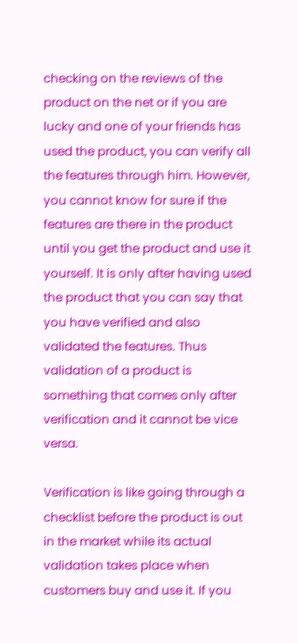checking on the reviews of the product on the net or if you are lucky and one of your friends has used the product, you can verify all the features through him. However, you cannot know for sure if the features are there in the product until you get the product and use it yourself. It is only after having used the product that you can say that you have verified and also validated the features. Thus validation of a product is something that comes only after verification and it cannot be vice versa.

Verification is like going through a checklist before the product is out in the market while its actual validation takes place when customers buy and use it. If you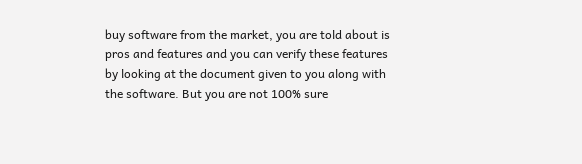buy software from the market, you are told about is pros and features and you can verify these features by looking at the document given to you along with the software. But you are not 100% sure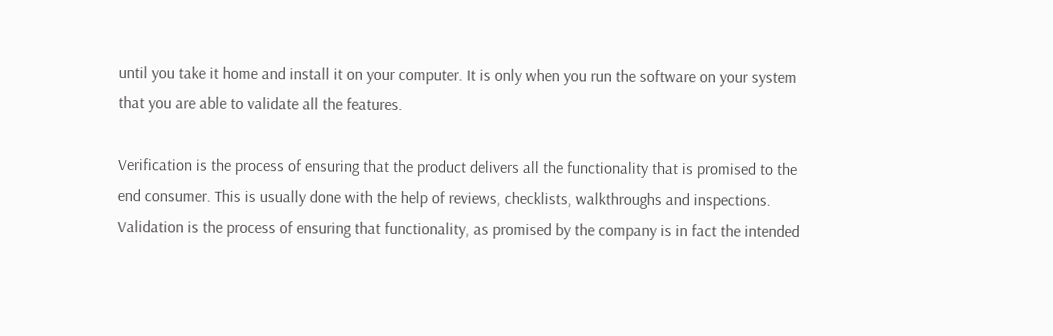until you take it home and install it on your computer. It is only when you run the software on your system that you are able to validate all the features.

Verification is the process of ensuring that the product delivers all the functionality that is promised to the end consumer. This is usually done with the help of reviews, checklists, walkthroughs and inspections. Validation is the process of ensuring that functionality, as promised by the company is in fact the intended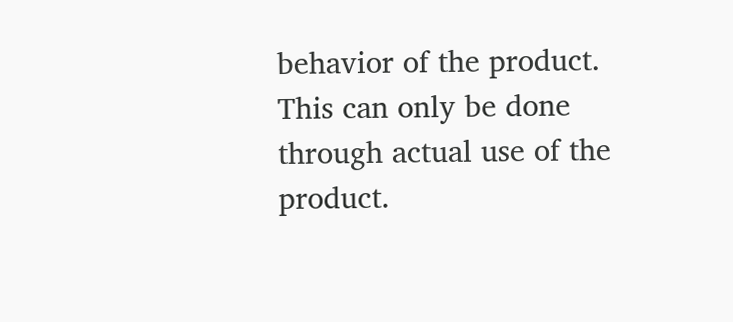behavior of the product. This can only be done through actual use of the product.